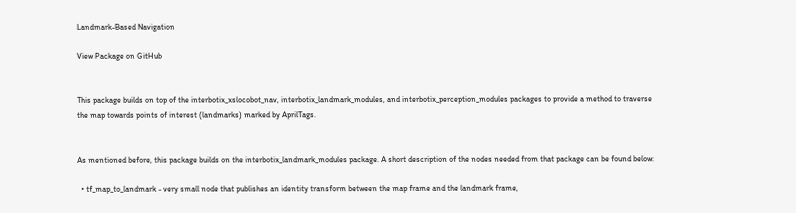Landmark-Based Navigation

View Package on GitHub


This package builds on top of the interbotix_xslocobot_nav, interbotix_landmark_modules, and interbotix_perception_modules packages to provide a method to traverse the map towards points of interest (landmarks) marked by AprilTags.


As mentioned before, this package builds on the interbotix_landmark_modules package. A short description of the nodes needed from that package can be found below:

  • tf_map_to_landmark - very small node that publishes an identity transform between the map frame and the landmark frame,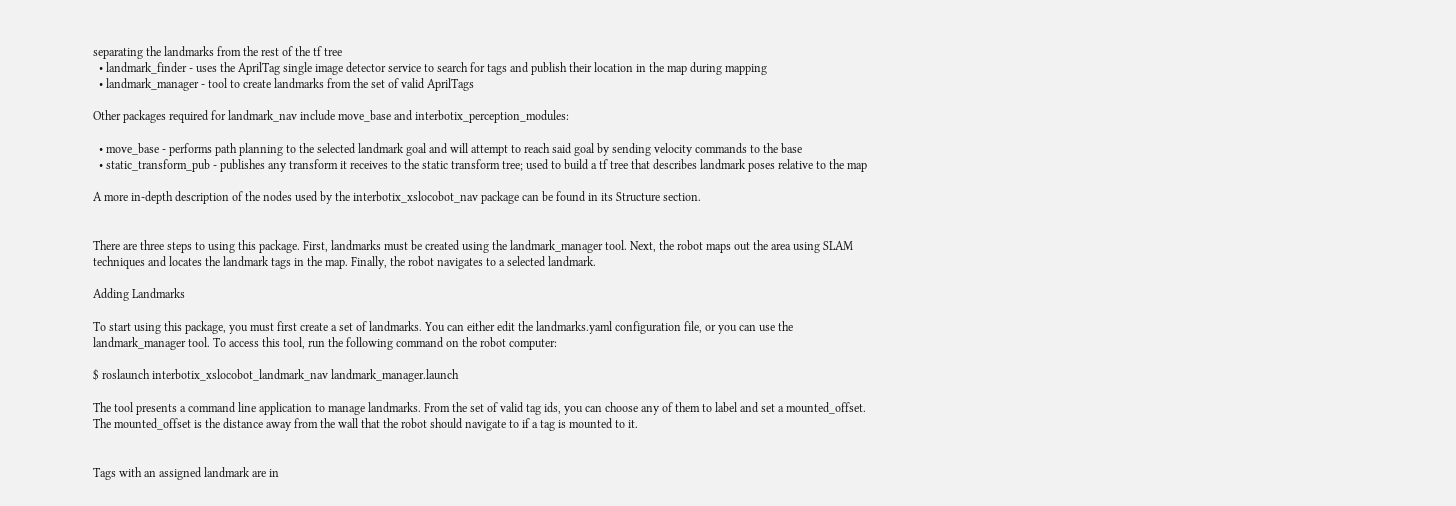separating the landmarks from the rest of the tf tree
  • landmark_finder - uses the AprilTag single image detector service to search for tags and publish their location in the map during mapping
  • landmark_manager - tool to create landmarks from the set of valid AprilTags

Other packages required for landmark_nav include move_base and interbotix_perception_modules:

  • move_base - performs path planning to the selected landmark goal and will attempt to reach said goal by sending velocity commands to the base
  • static_transform_pub - publishes any transform it receives to the static transform tree; used to build a tf tree that describes landmark poses relative to the map

A more in-depth description of the nodes used by the interbotix_xslocobot_nav package can be found in its Structure section.


There are three steps to using this package. First, landmarks must be created using the landmark_manager tool. Next, the robot maps out the area using SLAM techniques and locates the landmark tags in the map. Finally, the robot navigates to a selected landmark.

Adding Landmarks

To start using this package, you must first create a set of landmarks. You can either edit the landmarks.yaml configuration file, or you can use the landmark_manager tool. To access this tool, run the following command on the robot computer:

$ roslaunch interbotix_xslocobot_landmark_nav landmark_manager.launch

The tool presents a command line application to manage landmarks. From the set of valid tag ids, you can choose any of them to label and set a mounted_offset. The mounted_offset is the distance away from the wall that the robot should navigate to if a tag is mounted to it.


Tags with an assigned landmark are in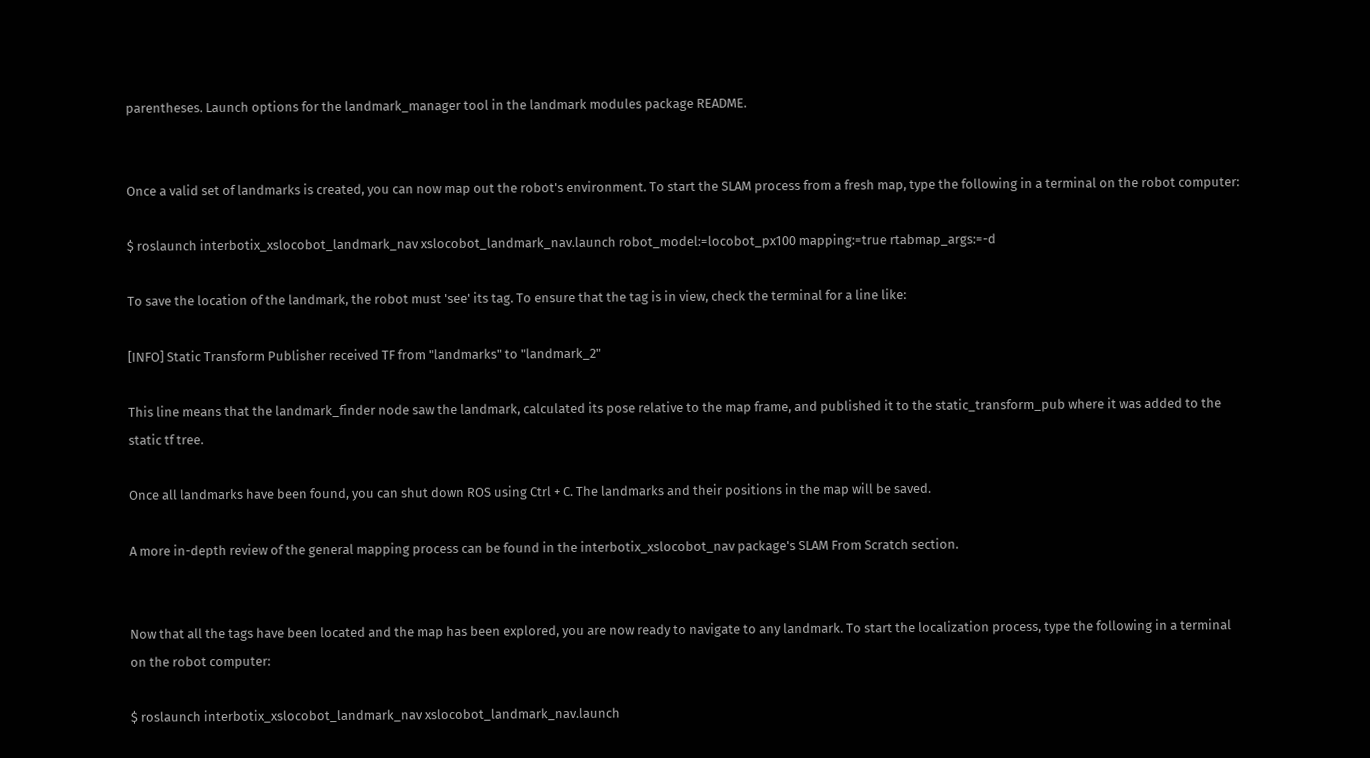parentheses. Launch options for the landmark_manager tool in the landmark modules package README.


Once a valid set of landmarks is created, you can now map out the robot's environment. To start the SLAM process from a fresh map, type the following in a terminal on the robot computer:

$ roslaunch interbotix_xslocobot_landmark_nav xslocobot_landmark_nav.launch robot_model:=locobot_px100 mapping:=true rtabmap_args:=-d

To save the location of the landmark, the robot must 'see' its tag. To ensure that the tag is in view, check the terminal for a line like:

[INFO] Static Transform Publisher received TF from "landmarks" to "landmark_2"

This line means that the landmark_finder node saw the landmark, calculated its pose relative to the map frame, and published it to the static_transform_pub where it was added to the static tf tree.

Once all landmarks have been found, you can shut down ROS using Ctrl + C. The landmarks and their positions in the map will be saved.

A more in-depth review of the general mapping process can be found in the interbotix_xslocobot_nav package's SLAM From Scratch section.


Now that all the tags have been located and the map has been explored, you are now ready to navigate to any landmark. To start the localization process, type the following in a terminal on the robot computer:

$ roslaunch interbotix_xslocobot_landmark_nav xslocobot_landmark_nav.launch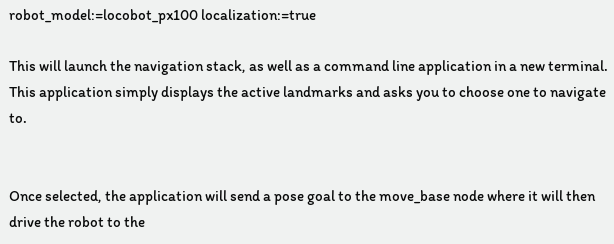robot_model:=locobot_px100 localization:=true

This will launch the navigation stack, as well as a command line application in a new terminal. This application simply displays the active landmarks and asks you to choose one to navigate to.


Once selected, the application will send a pose goal to the move_base node where it will then drive the robot to the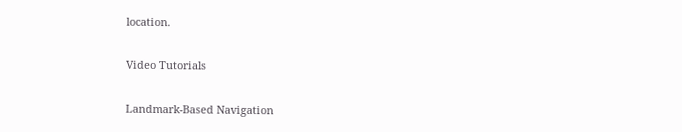location.

Video Tutorials

Landmark-Based Navigation